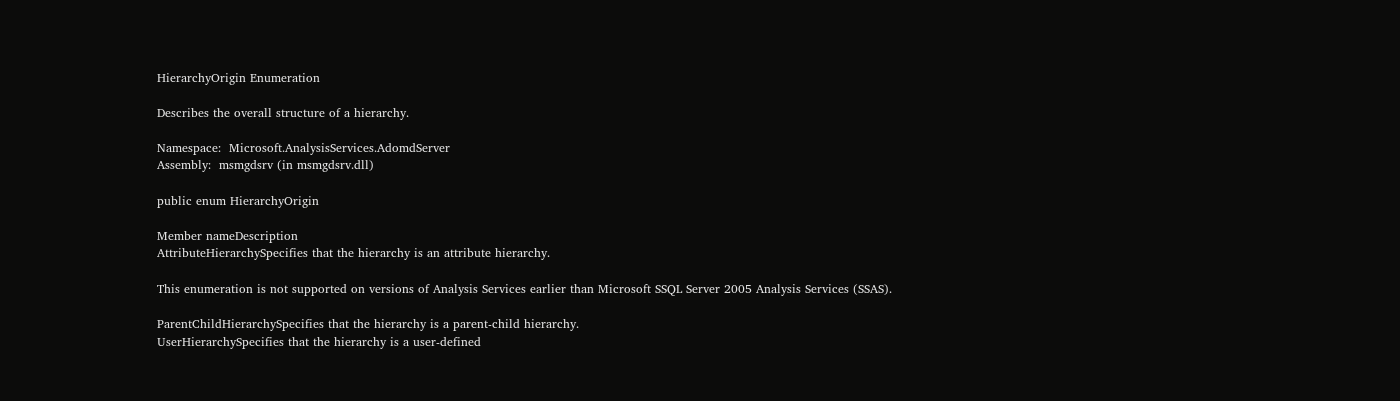HierarchyOrigin Enumeration

Describes the overall structure of a hierarchy.

Namespace:  Microsoft.AnalysisServices.AdomdServer
Assembly:  msmgdsrv (in msmgdsrv.dll)

public enum HierarchyOrigin

Member nameDescription
AttributeHierarchySpecifies that the hierarchy is an attribute hierarchy.

This enumeration is not supported on versions of Analysis Services earlier than Microsoft SSQL Server 2005 Analysis Services (SSAS).

ParentChildHierarchySpecifies that the hierarchy is a parent-child hierarchy.
UserHierarchySpecifies that the hierarchy is a user-defined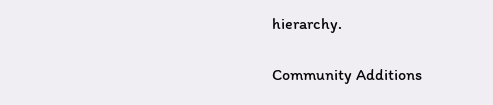hierarchy.

Community Additions